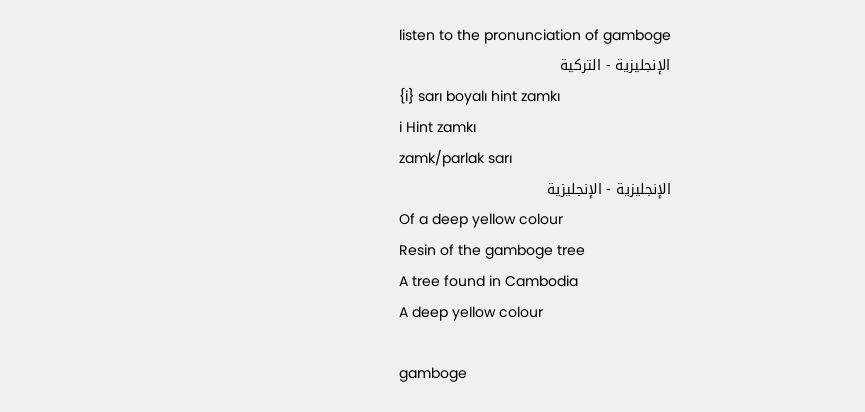listen to the pronunciation of gamboge
الإنجليزية - التركية
{i} sarı boyalı hint zamkı
i Hint zamkı
zamk/parlak sarı
الإنجليزية - الإنجليزية
Of a deep yellow colour
Resin of the gamboge tree
A tree found in Cambodia
A deep yellow colour

gamboge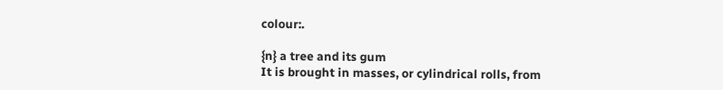colour:.

{n} a tree and its gum
It is brought in masses, or cylindrical rolls, from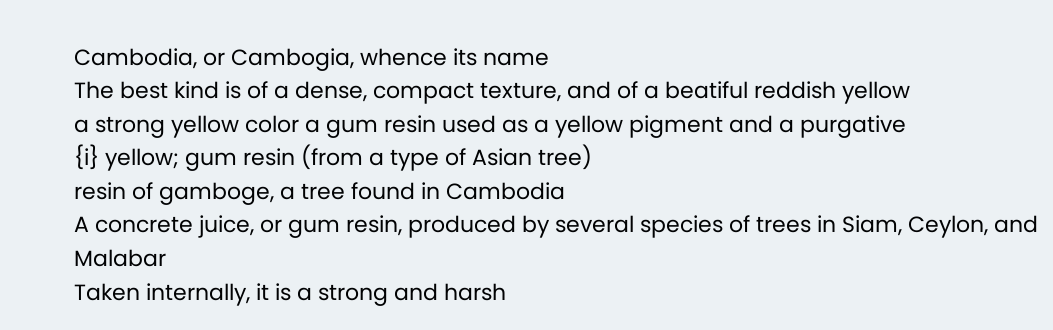Cambodia, or Cambogia, whence its name
The best kind is of a dense, compact texture, and of a beatiful reddish yellow
a strong yellow color a gum resin used as a yellow pigment and a purgative
{i} yellow; gum resin (from a type of Asian tree)
resin of gamboge, a tree found in Cambodia
A concrete juice, or gum resin, produced by several species of trees in Siam, Ceylon, and Malabar
Taken internally, it is a strong and harsh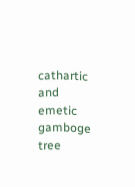cathartic and emetic
gamboge tree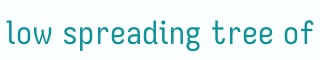low spreading tree of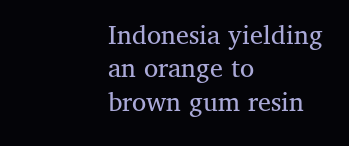Indonesia yielding an orange to brown gum resin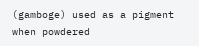(gamboge) used as a pigment when powdered